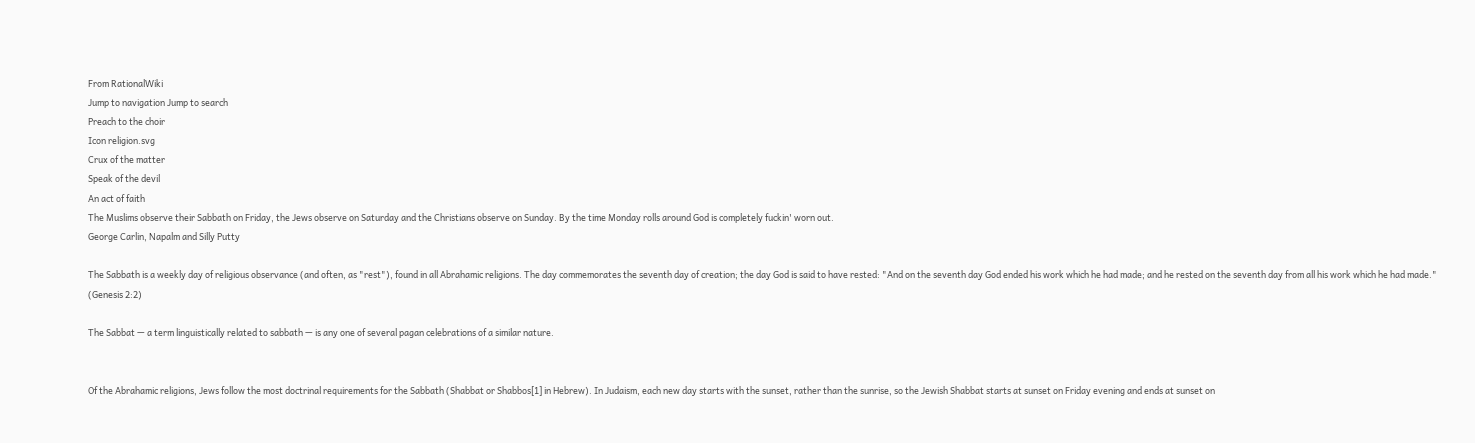From RationalWiki
Jump to navigation Jump to search
Preach to the choir
Icon religion.svg
Crux of the matter
Speak of the devil
An act of faith
The Muslims observe their Sabbath on Friday, the Jews observe on Saturday and the Christians observe on Sunday. By the time Monday rolls around God is completely fuckin' worn out.
George Carlin, Napalm and Silly Putty

The Sabbath is a weekly day of religious observance (and often, as "rest"), found in all Abrahamic religions. The day commemorates the seventh day of creation; the day God is said to have rested: "And on the seventh day God ended his work which he had made; and he rested on the seventh day from all his work which he had made." (Genesis 2:2)

The Sabbat — a term linguistically related to sabbath — is any one of several pagan celebrations of a similar nature.


Of the Abrahamic religions, Jews follow the most doctrinal requirements for the Sabbath (Shabbat or Shabbos[1] in Hebrew). In Judaism, each new day starts with the sunset, rather than the sunrise, so the Jewish Shabbat starts at sunset on Friday evening and ends at sunset on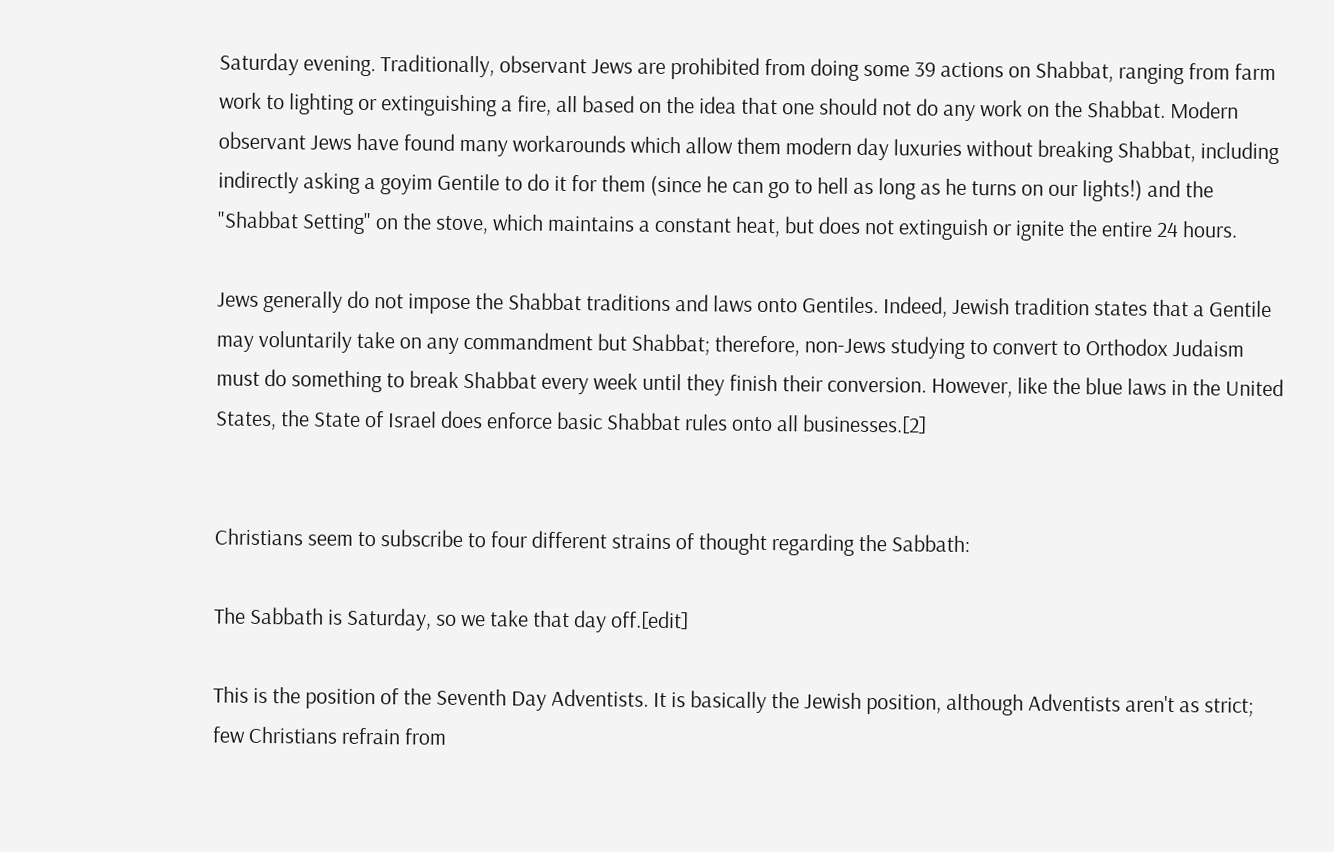Saturday evening. Traditionally, observant Jews are prohibited from doing some 39 actions on Shabbat, ranging from farm work to lighting or extinguishing a fire, all based on the idea that one should not do any work on the Shabbat. Modern observant Jews have found many workarounds which allow them modern day luxuries without breaking Shabbat, including indirectly asking a goyim Gentile to do it for them (since he can go to hell as long as he turns on our lights!) and the "Shabbat Setting" on the stove, which maintains a constant heat, but does not extinguish or ignite the entire 24 hours.

Jews generally do not impose the Shabbat traditions and laws onto Gentiles. Indeed, Jewish tradition states that a Gentile may voluntarily take on any commandment but Shabbat; therefore, non-Jews studying to convert to Orthodox Judaism must do something to break Shabbat every week until they finish their conversion. However, like the blue laws in the United States, the State of Israel does enforce basic Shabbat rules onto all businesses.[2]


Christians seem to subscribe to four different strains of thought regarding the Sabbath:

The Sabbath is Saturday, so we take that day off.[edit]

This is the position of the Seventh Day Adventists. It is basically the Jewish position, although Adventists aren't as strict; few Christians refrain from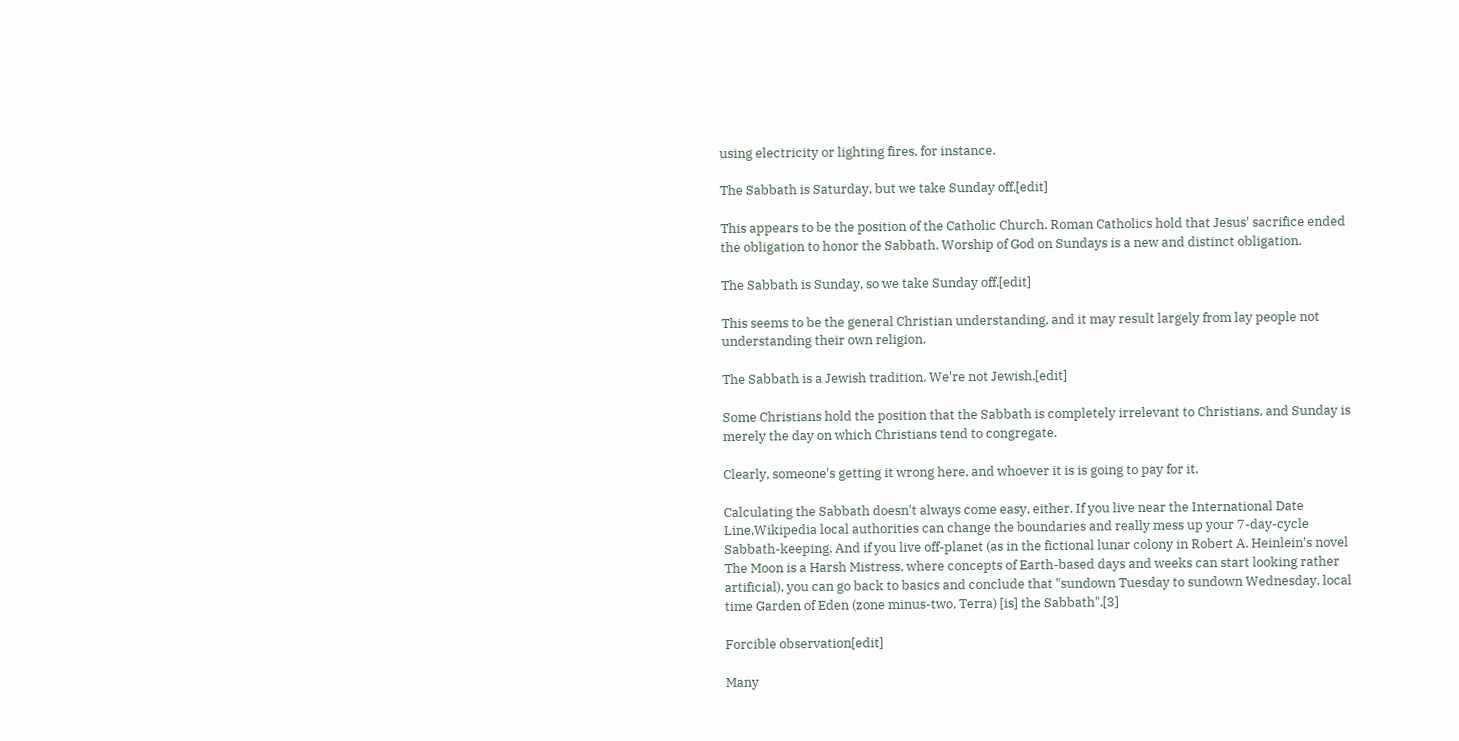using electricity or lighting fires, for instance.

The Sabbath is Saturday, but we take Sunday off.[edit]

This appears to be the position of the Catholic Church. Roman Catholics hold that Jesus' sacrifice ended the obligation to honor the Sabbath. Worship of God on Sundays is a new and distinct obligation.

The Sabbath is Sunday, so we take Sunday off.[edit]

This seems to be the general Christian understanding, and it may result largely from lay people not understanding their own religion.

The Sabbath is a Jewish tradition. We're not Jewish.[edit]

Some Christians hold the position that the Sabbath is completely irrelevant to Christians, and Sunday is merely the day on which Christians tend to congregate.

Clearly, someone's getting it wrong here, and whoever it is is going to pay for it.

Calculating the Sabbath doesn't always come easy, either. If you live near the International Date Line,Wikipedia local authorities can change the boundaries and really mess up your 7-day-cycle Sabbath-keeping. And if you live off-planet (as in the fictional lunar colony in Robert A. Heinlein's novel The Moon is a Harsh Mistress, where concepts of Earth-based days and weeks can start looking rather artificial), you can go back to basics and conclude that "sundown Tuesday to sundown Wednesday, local time Garden of Eden (zone minus-two, Terra) [is] the Sabbath".[3]

Forcible observation[edit]

Many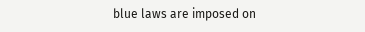blue laws are imposed on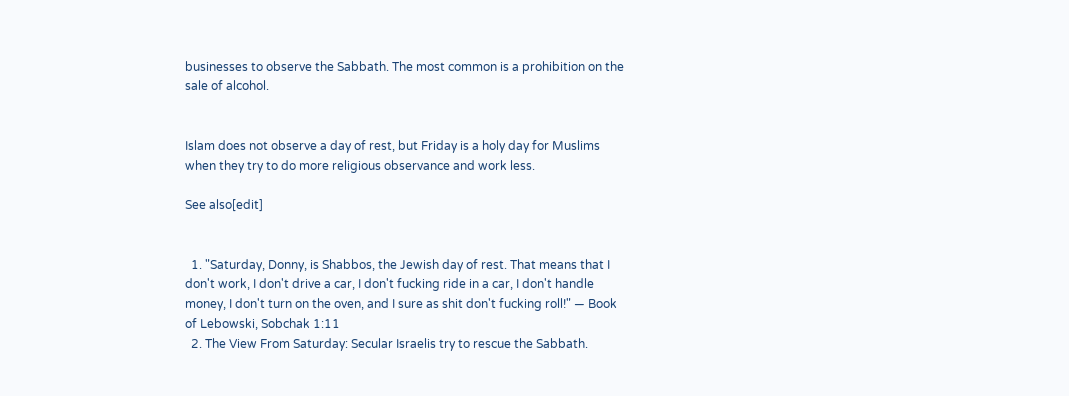businesses to observe the Sabbath. The most common is a prohibition on the sale of alcohol.


Islam does not observe a day of rest, but Friday is a holy day for Muslims when they try to do more religious observance and work less.

See also[edit]


  1. "Saturday, Donny, is Shabbos, the Jewish day of rest. That means that I don't work, I don't drive a car, I don't fucking ride in a car, I don't handle money, I don't turn on the oven, and I sure as shit don't fucking roll!" — Book of Lebowski, Sobchak 1:11
  2. The View From Saturday: Secular Israelis try to rescue the Sabbath.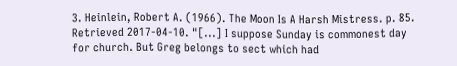3. Heinlein, Robert A. (1966). The Moon Is A Harsh Mistress. p. 85. Retrieved 2017-04-10. "[...] I suppose Sunday is commonest day for church. But Greg belongs to sect which had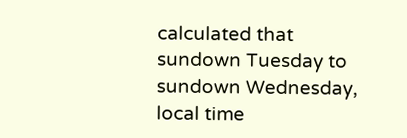calculated that sundown Tuesday to sundown Wednesday, local time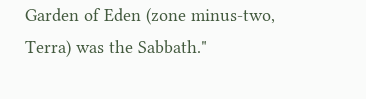Garden of Eden (zone minus-two, Terra) was the Sabbath."